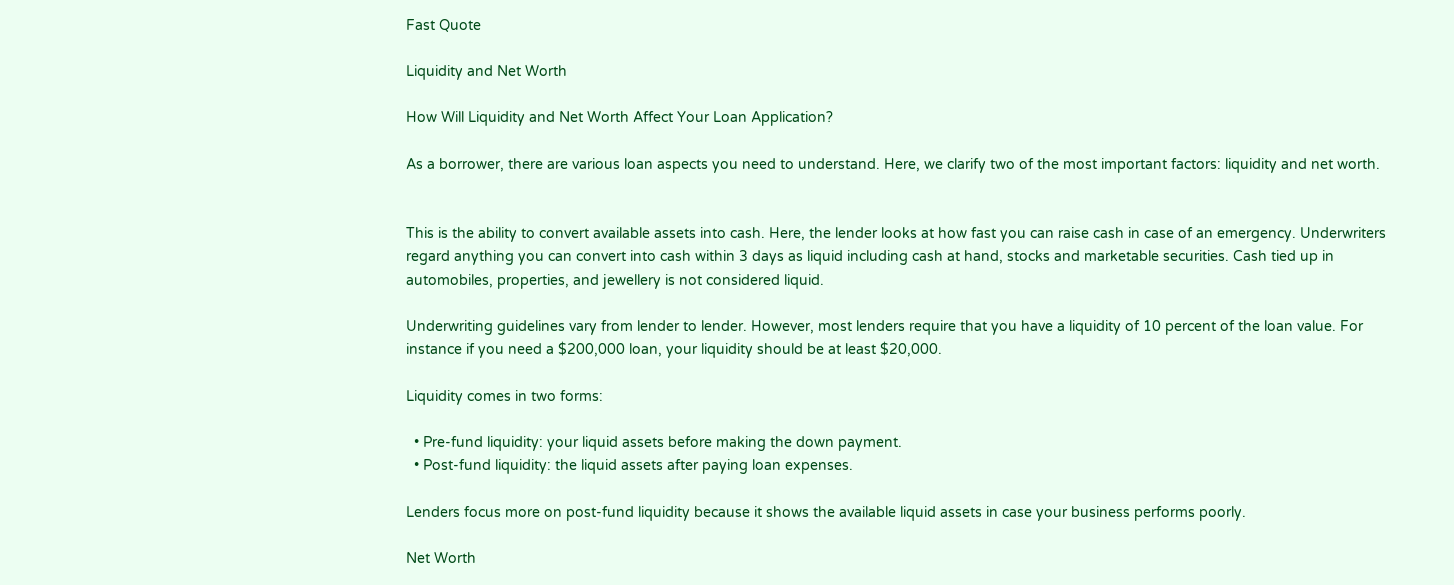Fast Quote

Liquidity and Net Worth

How Will Liquidity and Net Worth Affect Your Loan Application?

As a borrower, there are various loan aspects you need to understand. Here, we clarify two of the most important factors: liquidity and net worth.


This is the ability to convert available assets into cash. Here, the lender looks at how fast you can raise cash in case of an emergency. Underwriters regard anything you can convert into cash within 3 days as liquid including cash at hand, stocks and marketable securities. Cash tied up in automobiles, properties, and jewellery is not considered liquid.

Underwriting guidelines vary from lender to lender. However, most lenders require that you have a liquidity of 10 percent of the loan value. For instance if you need a $200,000 loan, your liquidity should be at least $20,000.

Liquidity comes in two forms:

  • Pre-fund liquidity: your liquid assets before making the down payment.
  • Post-fund liquidity: the liquid assets after paying loan expenses.

Lenders focus more on post-fund liquidity because it shows the available liquid assets in case your business performs poorly.

Net Worth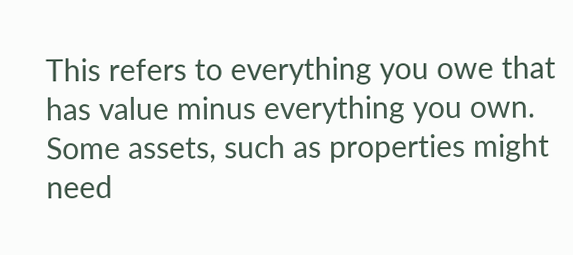This refers to everything you owe that has value minus everything you own. Some assets, such as properties might need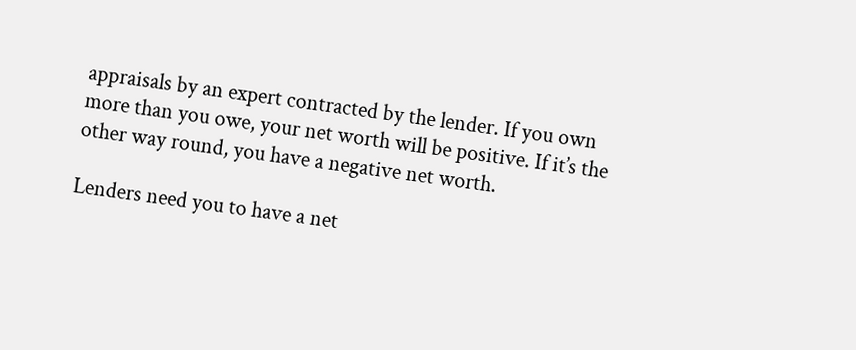appraisals by an expert contracted by the lender. If you own more than you owe, your net worth will be positive. If it’s the other way round, you have a negative net worth.

Lenders need you to have a net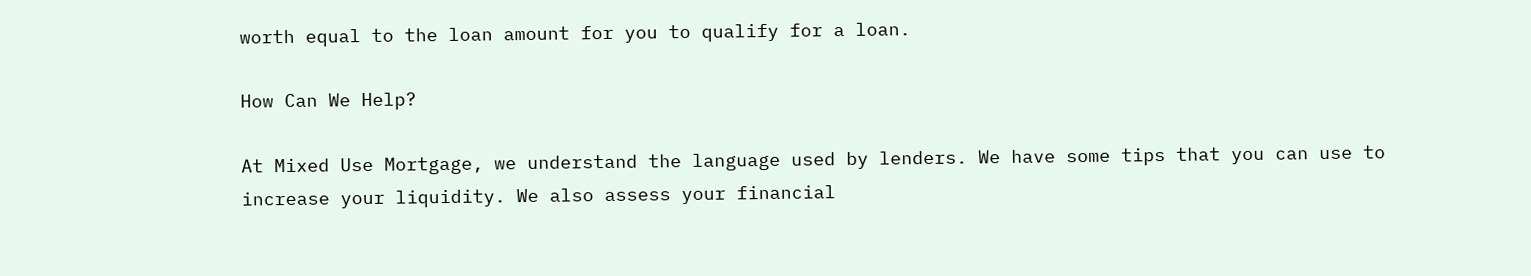worth equal to the loan amount for you to qualify for a loan.

How Can We Help?

At Mixed Use Mortgage, we understand the language used by lenders. We have some tips that you can use to increase your liquidity. We also assess your financial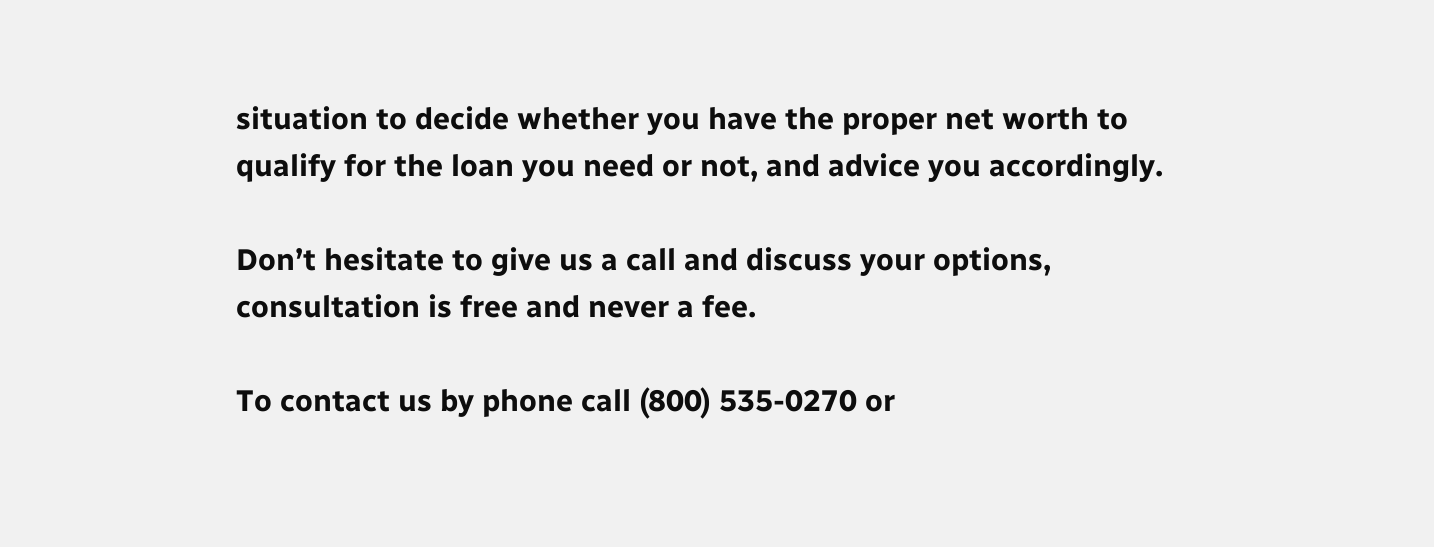situation to decide whether you have the proper net worth to qualify for the loan you need or not, and advice you accordingly.

Don’t hesitate to give us a call and discuss your options, consultation is free and never a fee.

To contact us by phone call (800) 535-0270 or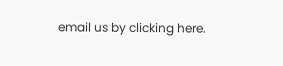email us by clicking here.